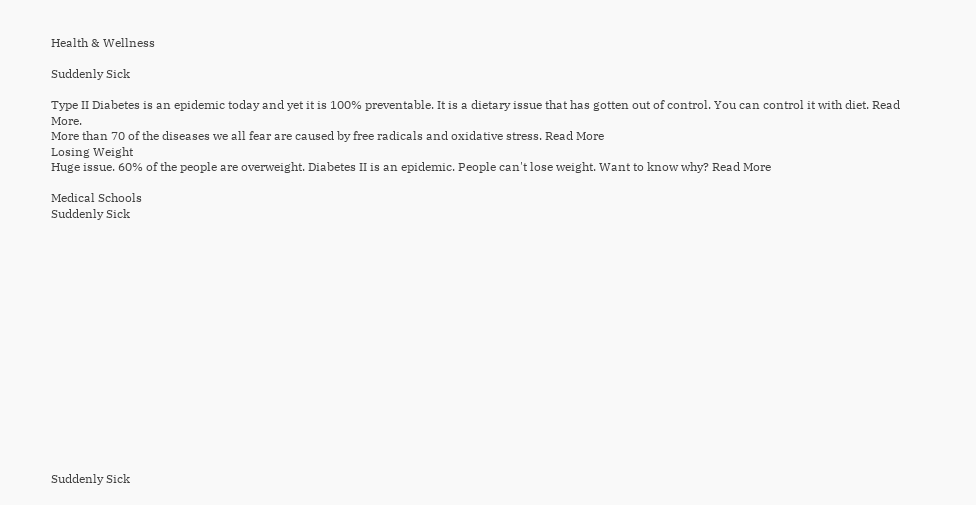Health & Wellness

Suddenly Sick

Type II Diabetes is an epidemic today and yet it is 100% preventable. It is a dietary issue that has gotten out of control. You can control it with diet. Read More.
More than 70 of the diseases we all fear are caused by free radicals and oxidative stress. Read More
Losing Weight
Huge issue. 60% of the people are overweight. Diabetes II is an epidemic. People can't lose weight. Want to know why? Read More

Medical Schools
Suddenly Sick
















Suddenly Sick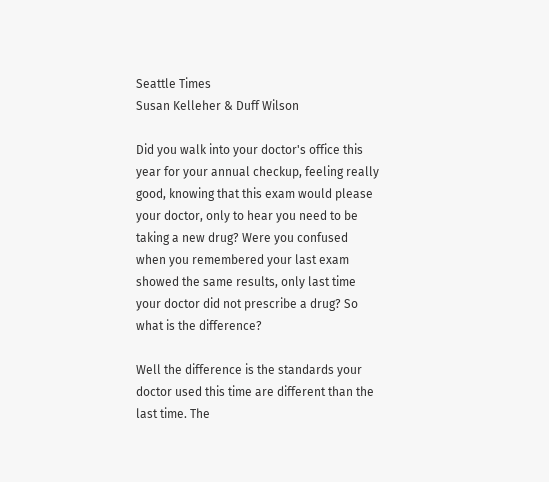Seattle Times
Susan Kelleher & Duff Wilson

Did you walk into your doctor's office this year for your annual checkup, feeling really good, knowing that this exam would please your doctor, only to hear you need to be taking a new drug? Were you confused when you remembered your last exam showed the same results, only last time your doctor did not prescribe a drug? So what is the difference?

Well the difference is the standards your doctor used this time are different than the last time. The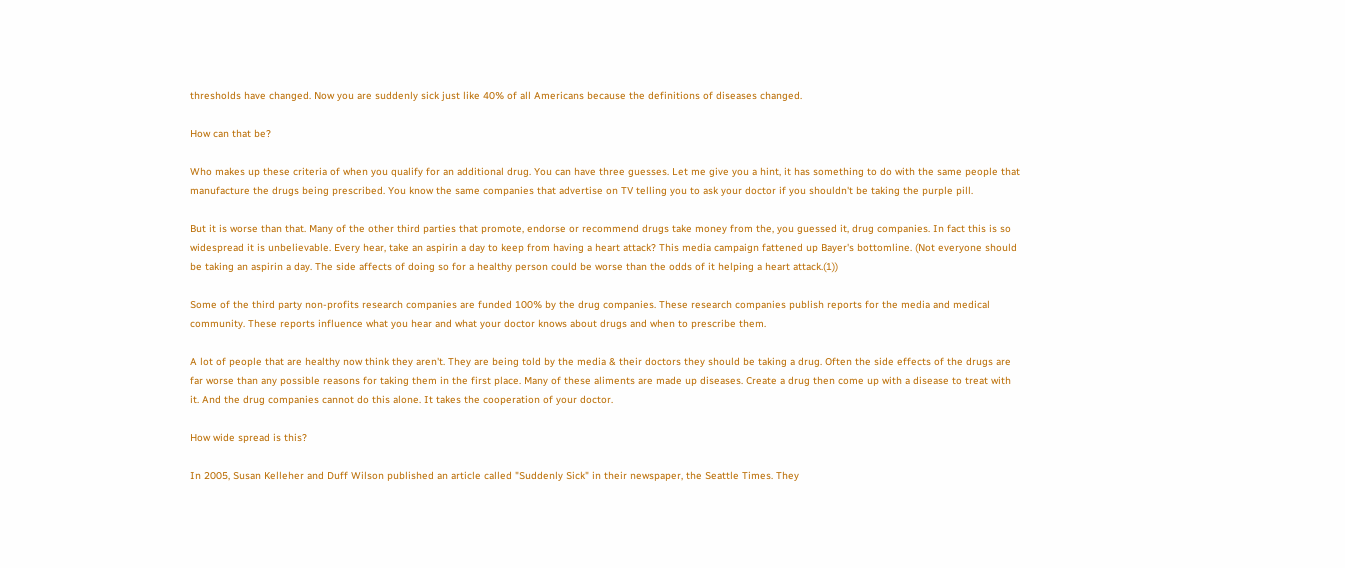thresholds have changed. Now you are suddenly sick just like 40% of all Americans because the definitions of diseases changed.

How can that be?

Who makes up these criteria of when you qualify for an additional drug. You can have three guesses. Let me give you a hint, it has something to do with the same people that manufacture the drugs being prescribed. You know the same companies that advertise on TV telling you to ask your doctor if you shouldn't be taking the purple pill.

But it is worse than that. Many of the other third parties that promote, endorse or recommend drugs take money from the, you guessed it, drug companies. In fact this is so widespread it is unbelievable. Every hear, take an aspirin a day to keep from having a heart attack? This media campaign fattened up Bayer's bottomline. (Not everyone should be taking an aspirin a day. The side affects of doing so for a healthy person could be worse than the odds of it helping a heart attack.(1))

Some of the third party non-profits research companies are funded 100% by the drug companies. These research companies publish reports for the media and medical community. These reports influence what you hear and what your doctor knows about drugs and when to prescribe them.

A lot of people that are healthy now think they aren't. They are being told by the media & their doctors they should be taking a drug. Often the side effects of the drugs are far worse than any possible reasons for taking them in the first place. Many of these aliments are made up diseases. Create a drug then come up with a disease to treat with it. And the drug companies cannot do this alone. It takes the cooperation of your doctor.

How wide spread is this?

In 2005, Susan Kelleher and Duff Wilson published an article called "Suddenly Sick" in their newspaper, the Seattle Times. They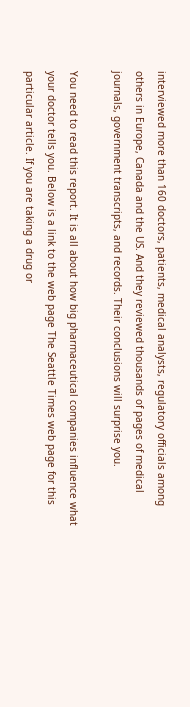interviewed more than 160 doctors, patients, medical analysts, regulatory officials among others in Europe, Canada and the US. And they reviewed thousands of pages of medical journals, government transcripts, and records. Their conclusions will surprise you.

You need to read this report. It is all about how big pharmaceutical companies influence what your doctor tells you. Below is a link to the web page The Seattle Times web page for this particular article. If you are taking a drug or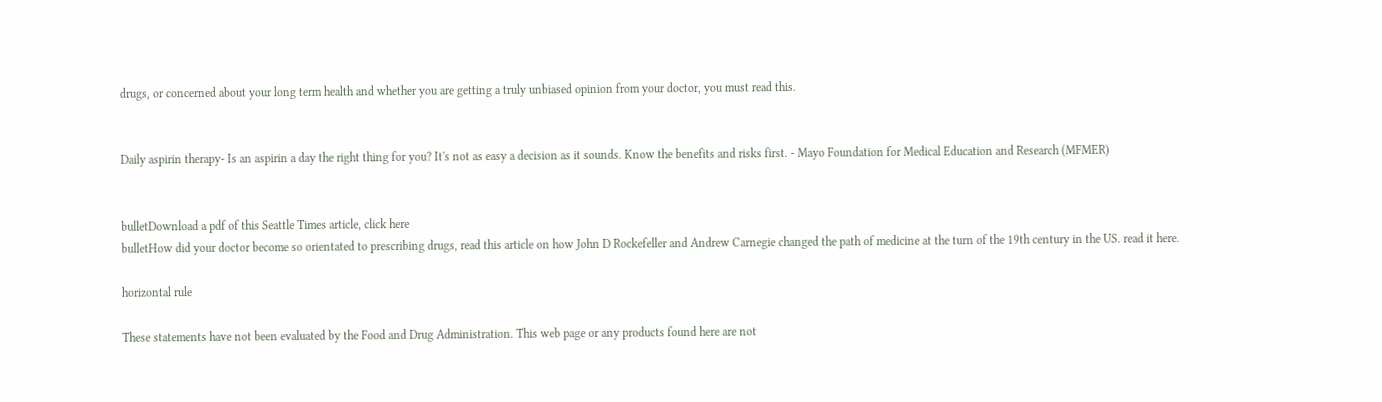drugs, or concerned about your long term health and whether you are getting a truly unbiased opinion from your doctor, you must read this.


Daily aspirin therapy- Is an aspirin a day the right thing for you? It's not as easy a decision as it sounds. Know the benefits and risks first. - Mayo Foundation for Medical Education and Research (MFMER)


bulletDownload a pdf of this Seattle Times article, click here
bulletHow did your doctor become so orientated to prescribing drugs, read this article on how John D Rockefeller and Andrew Carnegie changed the path of medicine at the turn of the 19th century in the US. read it here.

horizontal rule

These statements have not been evaluated by the Food and Drug Administration. This web page or any products found here are not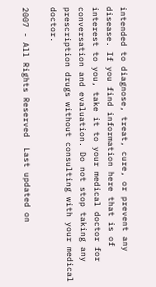intended to diagnose, treat, cure, or prevent any disease. If you find information here that is of interest to you, take it to your medical doctor for conversation and evaluation. Do not stop taking any prescription drugs without consulting with your medical doctor.

2007 - All Rights Reserved  Last updated on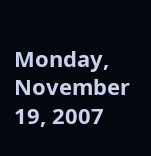Monday, November 19, 2007